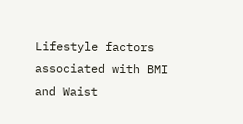Lifestyle factors associated with BMI and Waist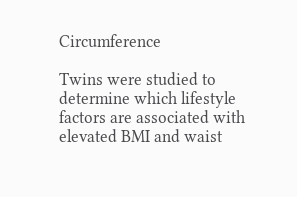Circumference

Twins were studied to determine which lifestyle factors are associated with elevated BMI and waist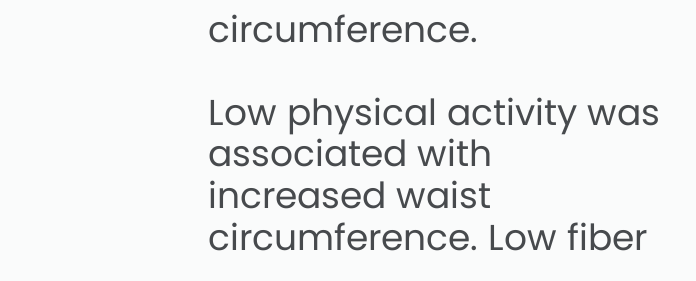circumference.

Low physical activity was associated with increased waist circumference. Low fiber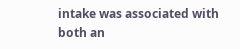intake was associated with both an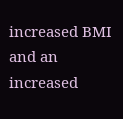increased BMI and an increased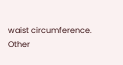waist circumference. Other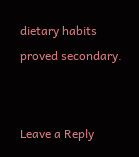dietary habits proved secondary.


Leave a Reply